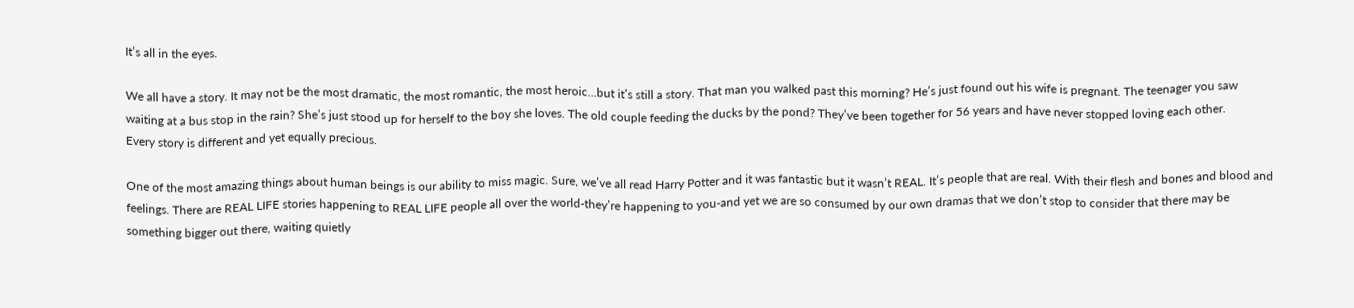It’s all in the eyes.

We all have a story. It may not be the most dramatic, the most romantic, the most heroic…but it’s still a story. That man you walked past this morning? He’s just found out his wife is pregnant. The teenager you saw waiting at a bus stop in the rain? She’s just stood up for herself to the boy she loves. The old couple feeding the ducks by the pond? They’ve been together for 56 years and have never stopped loving each other.
Every story is different and yet equally precious.

One of the most amazing things about human beings is our ability to miss magic. Sure, we’ve all read Harry Potter and it was fantastic but it wasn’t REAL. It’s people that are real. With their flesh and bones and blood and feelings. There are REAL LIFE stories happening to REAL LIFE people all over the world-they’re happening to you-and yet we are so consumed by our own dramas that we don’t stop to consider that there may be something bigger out there, waiting quietly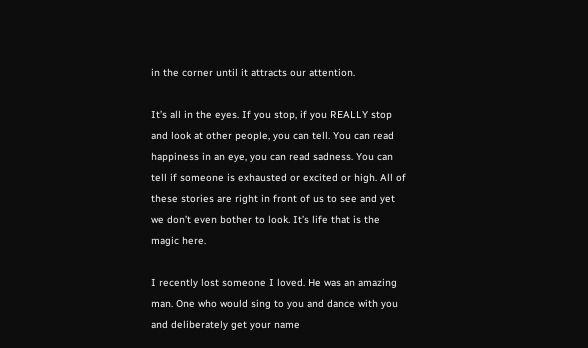in the corner until it attracts our attention.

It’s all in the eyes. If you stop, if you REALLY stop and look at other people, you can tell. You can read happiness in an eye, you can read sadness. You can tell if someone is exhausted or excited or high. All of these stories are right in front of us to see and yet we don’t even bother to look. It’s life that is the magic here.

I recently lost someone I loved. He was an amazing man. One who would sing to you and dance with you and deliberately get your name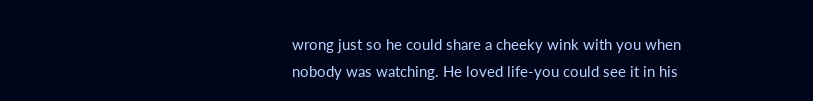wrong just so he could share a cheeky wink with you when nobody was watching. He loved life-you could see it in his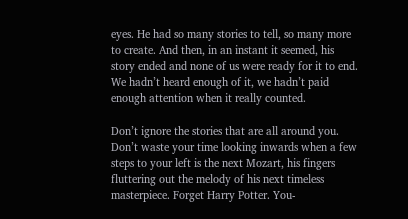eyes. He had so many stories to tell, so many more to create. And then, in an instant it seemed, his story ended and none of us were ready for it to end. We hadn’t heard enough of it, we hadn’t paid enough attention when it really counted.

Don’t ignore the stories that are all around you. Don’t waste your time looking inwards when a few steps to your left is the next Mozart, his fingers fluttering out the melody of his next timeless masterpiece. Forget Harry Potter. You-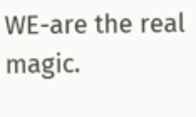WE-are the real magic.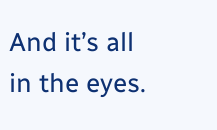And it’s all in the eyes.